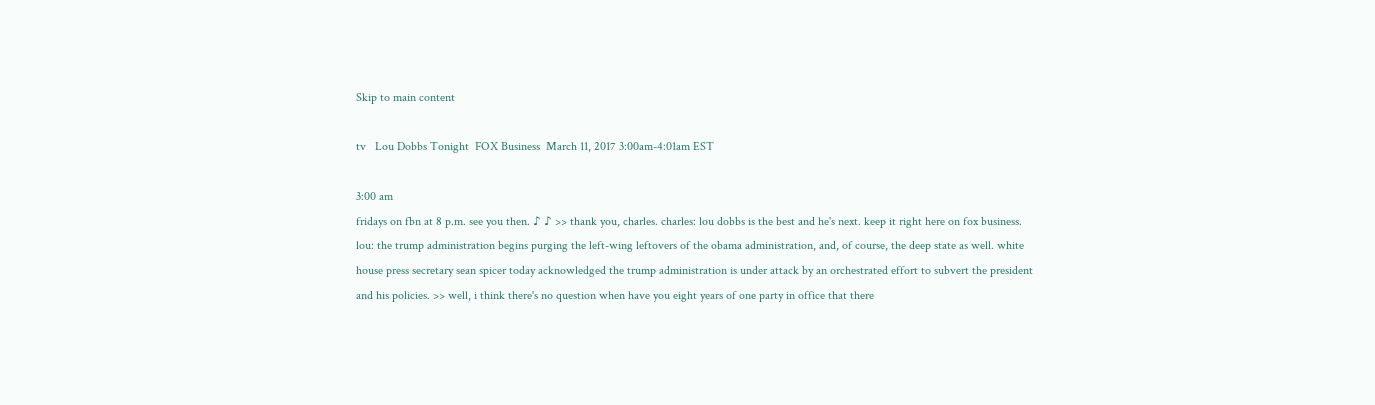Skip to main content

tv   Lou Dobbs Tonight  FOX Business  March 11, 2017 3:00am-4:01am EST

3:00 am
fridays on fbn at 8 p.m. see you then. ♪ ♪ >> thank you, charles. charles: lou dobbs is the best and he's next. keep it right here on fox business. lou: the trump administration begins purging the left-wing leftovers of the obama administration, and, of course, the deep state as well. white house press secretary sean spicer today acknowledged the trump administration is under attack by an orchestrated effort to subvert the president and his policies. >> well, i think there's no question when have you eight years of one party in office that there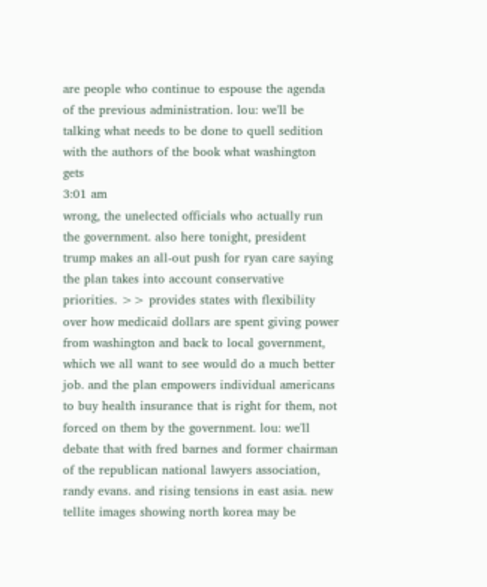are people who continue to espouse the agenda of the previous administration. lou: we'll be talking what needs to be done to quell sedition with the authors of the book what washington gets
3:01 am
wrong, the unelected officials who actually run the government. also here tonight, president trump makes an all-out push for ryan care saying the plan takes into account conservative priorities. >> provides states with flexibility over how medicaid dollars are spent giving power from washington and back to local government, which we all want to see would do a much better job. and the plan empowers individual americans to buy health insurance that is right for them, not forced on them by the government. lou: we'll debate that with fred barnes and former chairman of the republican national lawyers association, randy evans. and rising tensions in east asia. new tellite images showing north korea may be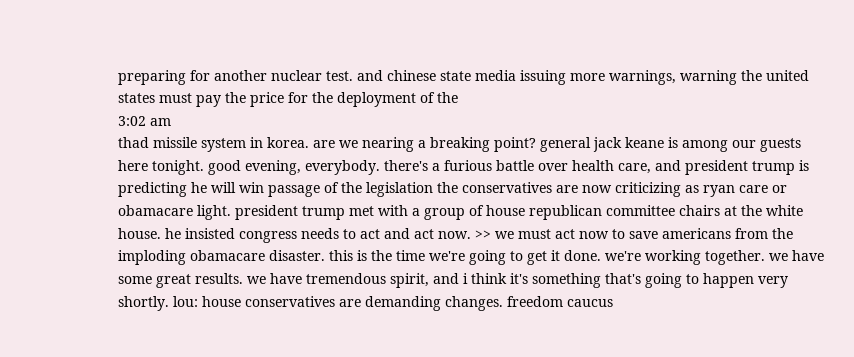preparing for another nuclear test. and chinese state media issuing more warnings, warning the united states must pay the price for the deployment of the
3:02 am
thad missile system in korea. are we nearing a breaking point? general jack keane is among our guests here tonight. good evening, everybody. there's a furious battle over health care, and president trump is predicting he will win passage of the legislation the conservatives are now criticizing as ryan care or obamacare light. president trump met with a group of house republican committee chairs at the white house. he insisted congress needs to act and act now. >> we must act now to save americans from the imploding obamacare disaster. this is the time we're going to get it done. we're working together. we have some great results. we have tremendous spirit, and i think it's something that's going to happen very shortly. lou: house conservatives are demanding changes. freedom caucus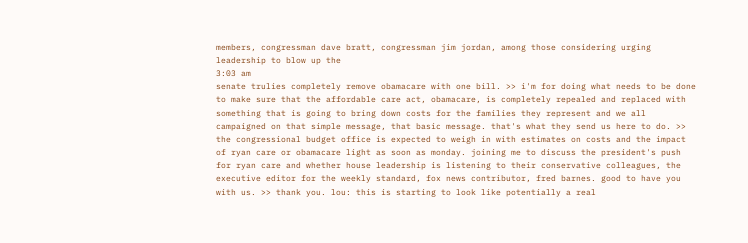members, congressman dave bratt, congressman jim jordan, among those considering urging leadership to blow up the
3:03 am
senate trulies completely remove obamacare with one bill. >> i'm for doing what needs to be done to make sure that the affordable care act, obamacare, is completely repealed and replaced with something that is going to bring down costs for the families they represent and we all campaigned on that simple message, that basic message. that's what they send us here to do. >> the congressional budget office is expected to weigh in with estimates on costs and the impact of ryan care or obamacare light as soon as monday. joining me to discuss the president's push for ryan care and whether house leadership is listening to their conservative colleagues, the executive editor for the weekly standard, fox news contributor, fred barnes. good to have you with us. >> thank you. lou: this is starting to look like potentially a real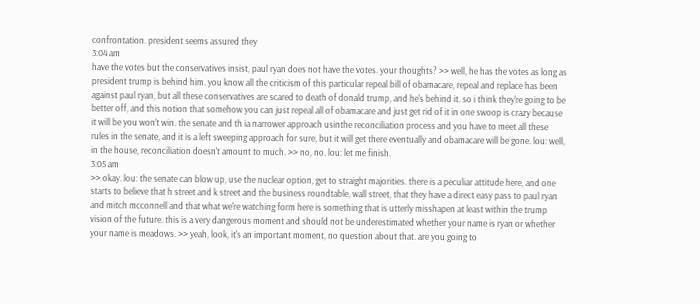confrontation. president seems assured they
3:04 am
have the votes but the conservatives insist, paul ryan does not have the votes. your thoughts? >> well, he has the votes as long as president trump is behind him. you know all the criticism of this particular repeal bill of obamacare, repeal and replace has been against paul ryan, but all these conservatives are scared to death of donald trump, and he's behind it. so i think they're going to be better off, and this notion that somehow you can just repeal all of obamacare and just get rid of it in one swoop is crazy because it will be you won't win. the senate and th ia narrower approach usinthe reconciliation process and you have to meet all these rules in the senate, and it is a left sweeping approach for sure, but it will get there eventually and obamacare will be gone. lou: well, in the house, reconciliation doesn't amount to much. >> no, no. lou: let me finish.
3:05 am
>> okay. lou: the senate can blow up, use the nuclear option, get to straight majorities. there is a peculiar attitude here, and one starts to believe that h street and k street and the business roundtable, wall street, that they have a direct easy pass to paul ryan and mitch mcconnell and that what we're watching form here is something that is utterly misshapen at least within the trump vision of the future. this is a very dangerous moment and should not be underestimated whether your name is ryan or whether your name is meadows. >> yeah, look, it's an important moment, no question about that. are you going to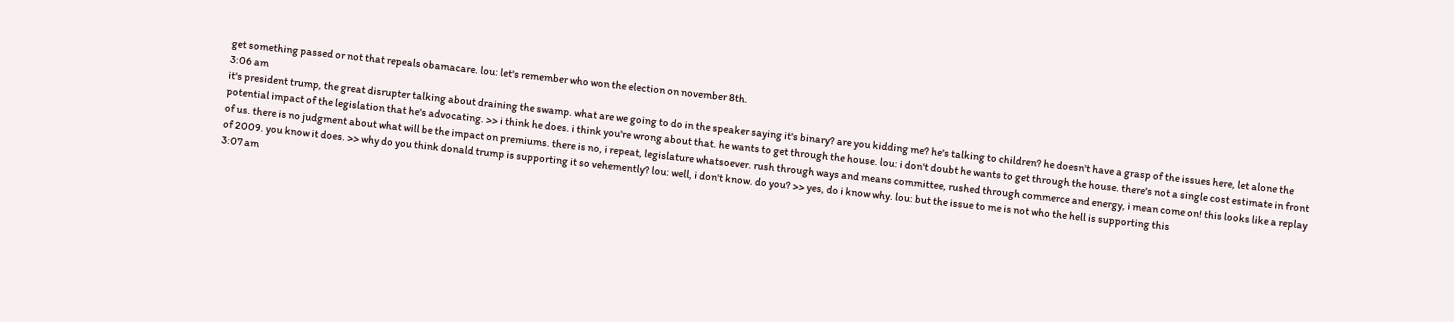get something passed or not that repeals obamacare. lou: let's remember who won the election on november 8th.
3:06 am
it's president trump, the great disrupter talking about draining the swamp. what are we going to do in the speaker saying it's binary? are you kidding me? he's talking to children? he doesn't have a grasp of the issues here, let alone the potential impact of the legislation that he's advocating. >> i think he does. i think you're wrong about that. he wants to get through the house. lou: i don't doubt he wants to get through the house. there's not a single cost estimate in front of us. there is no judgment about what will be the impact on premiums. there is no, i repeat, legislature whatsoever. rush through ways and means committee, rushed through commerce and energy, i mean come on! this looks like a replay of 2009. you know it does. >> why do you think donald trump is supporting it so vehemently? lou: well, i don't know. do you? >> yes, do i know why. lou: but the issue to me is not who the hell is supporting this
3:07 am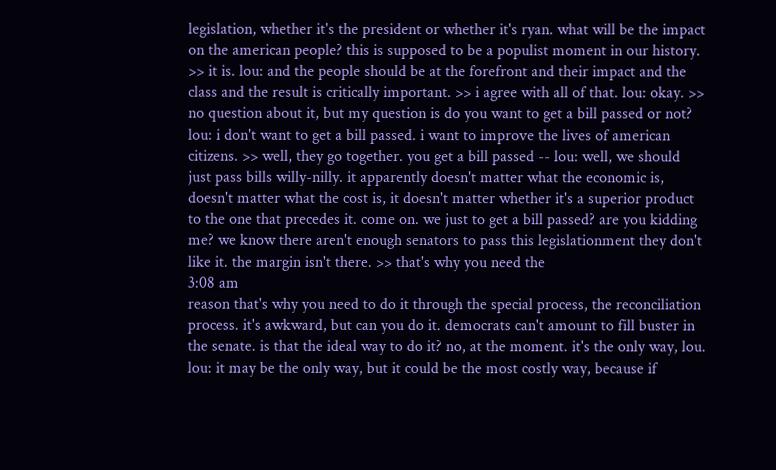legislation, whether it's the president or whether it's ryan. what will be the impact on the american people? this is supposed to be a populist moment in our history. >> it is. lou: and the people should be at the forefront and their impact and the class and the result is critically important. >> i agree with all of that. lou: okay. >> no question about it, but my question is do you want to get a bill passed or not? lou: i don't want to get a bill passed. i want to improve the lives of american citizens. >> well, they go together. you get a bill passed -- lou: well, we should just pass bills willy-nilly. it apparently doesn't matter what the economic is, doesn't matter what the cost is, it doesn't matter whether it's a superior product to the one that precedes it. come on. we just to get a bill passed? are you kidding me? we know there aren't enough senators to pass this legislationment they don't like it. the margin isn't there. >> that's why you need the
3:08 am
reason that's why you need to do it through the special process, the reconciliation process. it's awkward, but can you do it. democrats can't amount to fill buster in the senate. is that the ideal way to do it? no, at the moment. it's the only way, lou. lou: it may be the only way, but it could be the most costly way, because if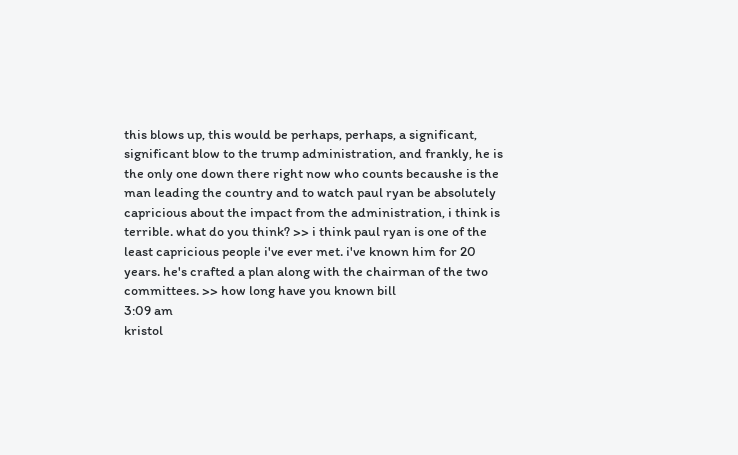this blows up, this would be perhaps, perhaps, a significant, significant blow to the trump administration, and frankly, he is the only one down there right now who counts becaushe is the man leading the country and to watch paul ryan be absolutely capricious about the impact from the administration, i think is terrible. what do you think? >> i think paul ryan is one of the least capricious people i've ever met. i've known him for 20 years. he's crafted a plan along with the chairman of the two committees. >> how long have you known bill
3:09 am
kristol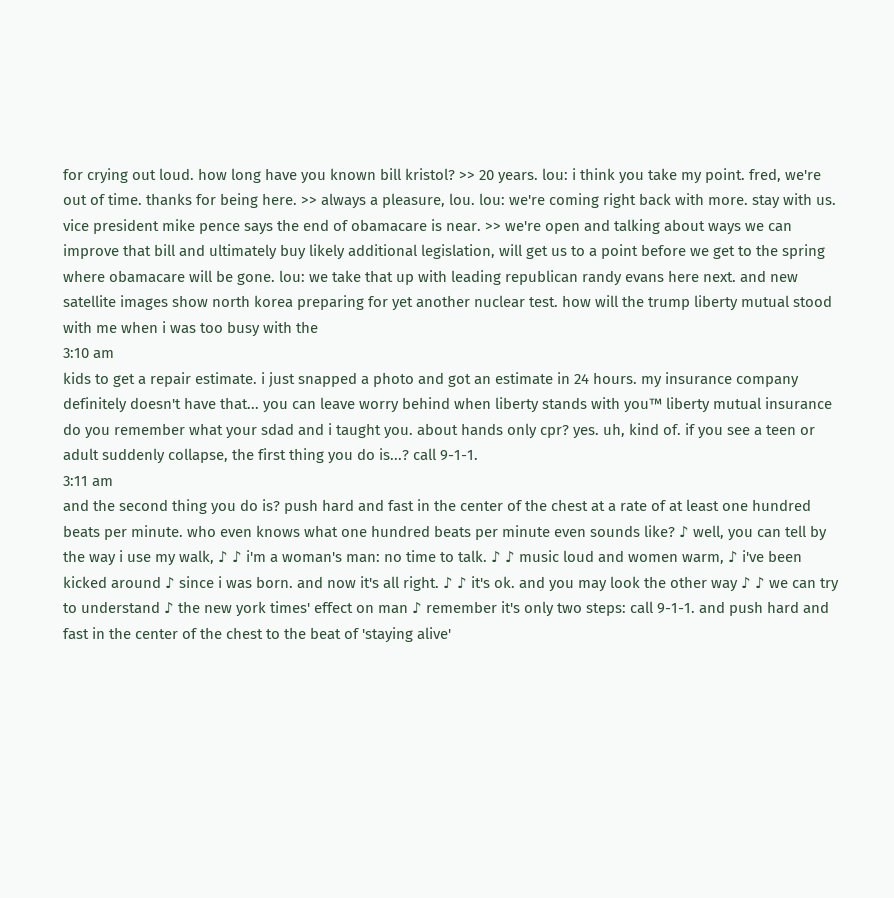for crying out loud. how long have you known bill kristol? >> 20 years. lou: i think you take my point. fred, we're out of time. thanks for being here. >> always a pleasure, lou. lou: we're coming right back with more. stay with us. vice president mike pence says the end of obamacare is near. >> we're open and talking about ways we can improve that bill and ultimately buy likely additional legislation, will get us to a point before we get to the spring where obamacare will be gone. lou: we take that up with leading republican randy evans here next. and new satellite images show north korea preparing for yet another nuclear test. how will the trump liberty mutual stood with me when i was too busy with the
3:10 am
kids to get a repair estimate. i just snapped a photo and got an estimate in 24 hours. my insurance company definitely doesn't have that... you can leave worry behind when liberty stands with you™ liberty mutual insurance do you remember what your sdad and i taught you. about hands only cpr? yes. uh, kind of. if you see a teen or adult suddenly collapse, the first thing you do is...? call 9-1-1.
3:11 am
and the second thing you do is? push hard and fast in the center of the chest at a rate of at least one hundred beats per minute. who even knows what one hundred beats per minute even sounds like? ♪ well, you can tell by the way i use my walk, ♪ ♪ i'm a woman's man: no time to talk. ♪ ♪ music loud and women warm, ♪ i've been kicked around ♪ since i was born. and now it's all right. ♪ ♪ it's ok. and you may look the other way ♪ ♪ we can try to understand ♪ the new york times' effect on man ♪ remember it's only two steps: call 9-1-1. and push hard and fast in the center of the chest to the beat of 'staying alive'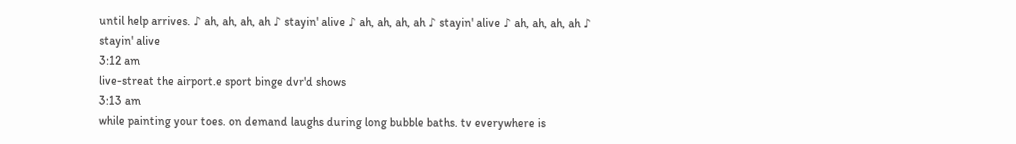until help arrives. ♪ ah, ah, ah, ah ♪ stayin' alive ♪ ah, ah, ah, ah ♪ stayin' alive ♪ ah, ah, ah, ah ♪ stayin' alive
3:12 am
live-streat the airport.e sport binge dvr'd shows
3:13 am
while painting your toes. on demand laughs during long bubble baths. tv everywhere is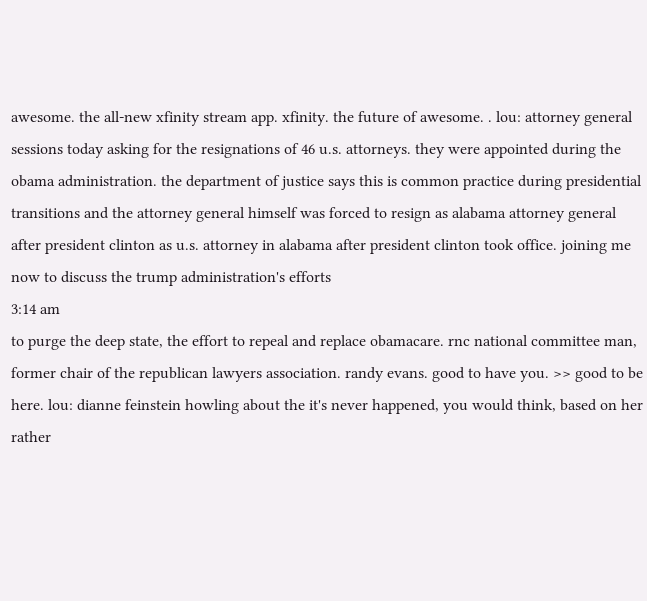awesome. the all-new xfinity stream app. xfinity. the future of awesome. . lou: attorney general sessions today asking for the resignations of 46 u.s. attorneys. they were appointed during the obama administration. the department of justice says this is common practice during presidential transitions and the attorney general himself was forced to resign as alabama attorney general after president clinton as u.s. attorney in alabama after president clinton took office. joining me now to discuss the trump administration's efforts
3:14 am
to purge the deep state, the effort to repeal and replace obamacare. rnc national committee man, former chair of the republican lawyers association. randy evans. good to have you. >> good to be here. lou: dianne feinstein howling about the it's never happened, you would think, based on her rather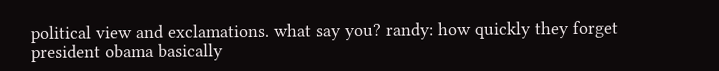political view and exclamations. what say you? randy: how quickly they forget president obama basically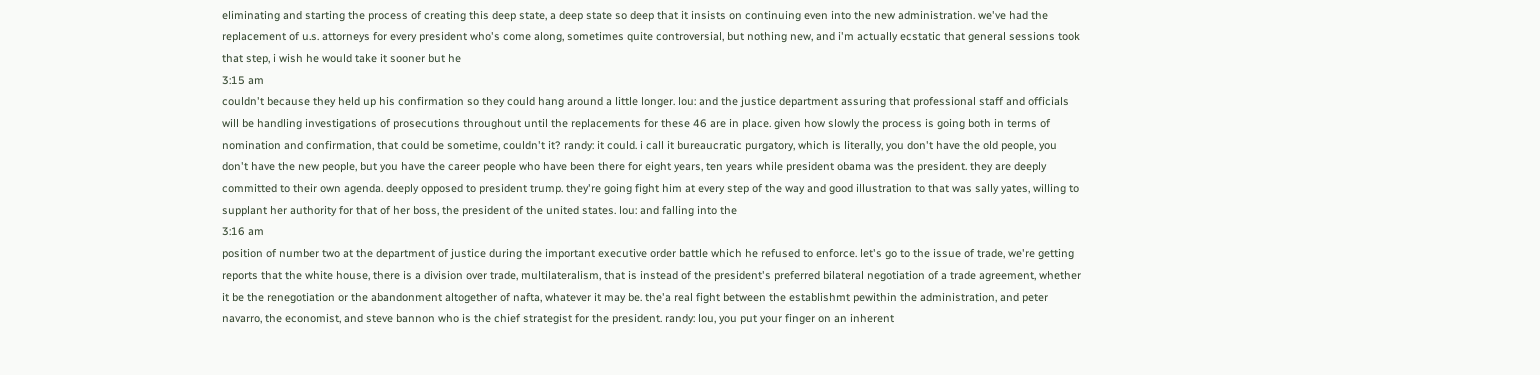eliminating and starting the process of creating this deep state, a deep state so deep that it insists on continuing even into the new administration. we've had the replacement of u.s. attorneys for every president who's come along, sometimes quite controversial, but nothing new, and i'm actually ecstatic that general sessions took that step, i wish he would take it sooner but he
3:15 am
couldn't because they held up his confirmation so they could hang around a little longer. lou: and the justice department assuring that professional staff and officials will be handling investigations of prosecutions throughout until the replacements for these 46 are in place. given how slowly the process is going both in terms of nomination and confirmation, that could be sometime, couldn't it? randy: it could. i call it bureaucratic purgatory, which is literally, you don't have the old people, you don't have the new people, but you have the career people who have been there for eight years, ten years while president obama was the president. they are deeply committed to their own agenda. deeply opposed to president trump. they're going fight him at every step of the way and good illustration to that was sally yates, willing to supplant her authority for that of her boss, the president of the united states. lou: and falling into the
3:16 am
position of number two at the department of justice during the important executive order battle which he refused to enforce. let's go to the issue of trade, we're getting reports that the white house, there is a division over trade, multilateralism, that is instead of the president's preferred bilateral negotiation of a trade agreement, whether it be the renegotiation or the abandonment altogether of nafta, whatever it may be. the'a real fight between the establishmt pewithin the administration, and peter navarro, the economist, and steve bannon who is the chief strategist for the president. randy: lou, you put your finger on an inherent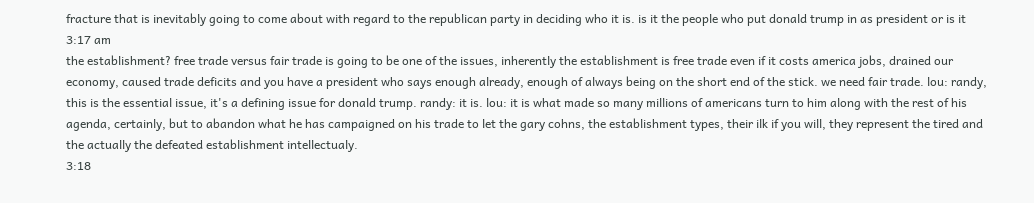fracture that is inevitably going to come about with regard to the republican party in deciding who it is. is it the people who put donald trump in as president or is it
3:17 am
the establishment? free trade versus fair trade is going to be one of the issues, inherently the establishment is free trade even if it costs america jobs, drained our economy, caused trade deficits and you have a president who says enough already, enough of always being on the short end of the stick. we need fair trade. lou: randy, this is the essential issue, it's a defining issue for donald trump. randy: it is. lou: it is what made so many millions of americans turn to him along with the rest of his agenda, certainly, but to abandon what he has campaigned on his trade to let the gary cohns, the establishment types, their ilk if you will, they represent the tired and the actually the defeated establishment intellectualy.
3:18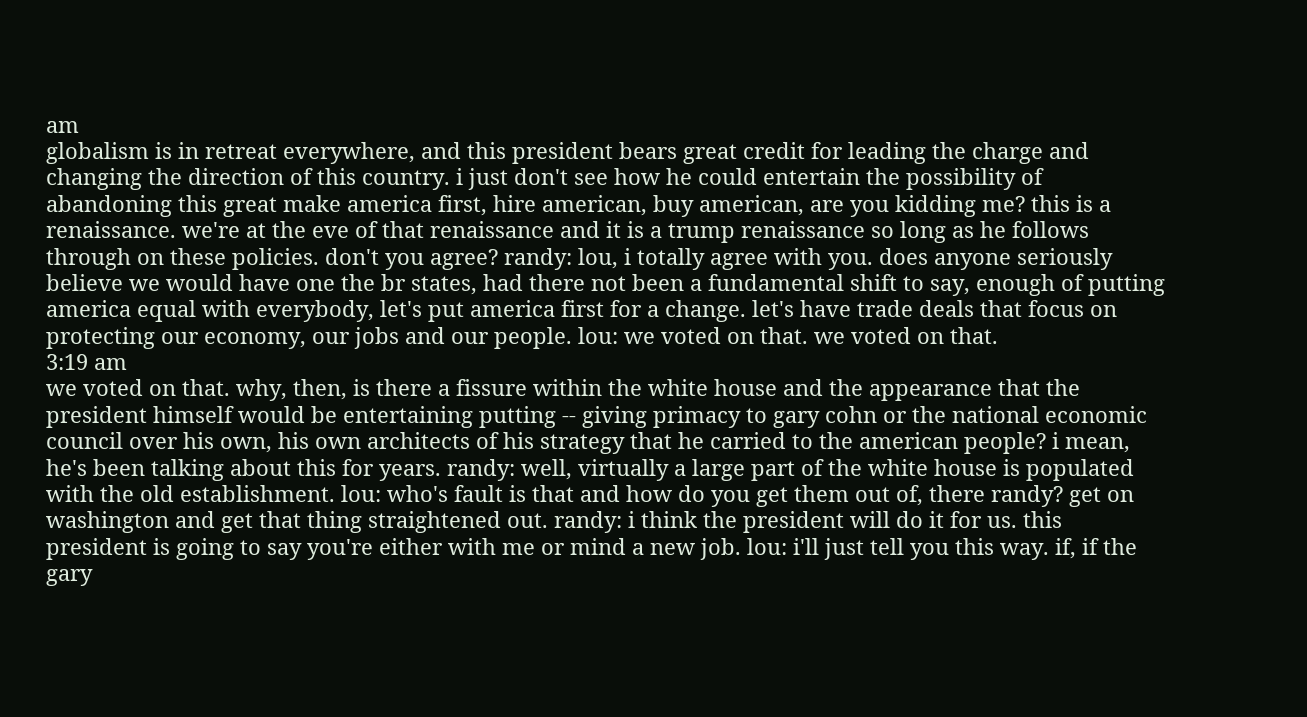am
globalism is in retreat everywhere, and this president bears great credit for leading the charge and changing the direction of this country. i just don't see how he could entertain the possibility of abandoning this great make america first, hire american, buy american, are you kidding me? this is a renaissance. we're at the eve of that renaissance and it is a trump renaissance so long as he follows through on these policies. don't you agree? randy: lou, i totally agree with you. does anyone seriously believe we would have one the br states, had there not been a fundamental shift to say, enough of putting america equal with everybody, let's put america first for a change. let's have trade deals that focus on protecting our economy, our jobs and our people. lou: we voted on that. we voted on that.
3:19 am
we voted on that. why, then, is there a fissure within the white house and the appearance that the president himself would be entertaining putting -- giving primacy to gary cohn or the national economic council over his own, his own architects of his strategy that he carried to the american people? i mean, he's been talking about this for years. randy: well, virtually a large part of the white house is populated with the old establishment. lou: who's fault is that and how do you get them out of, there randy? get on washington and get that thing straightened out. randy: i think the president will do it for us. this president is going to say you're either with me or mind a new job. lou: i'll just tell you this way. if, if the gary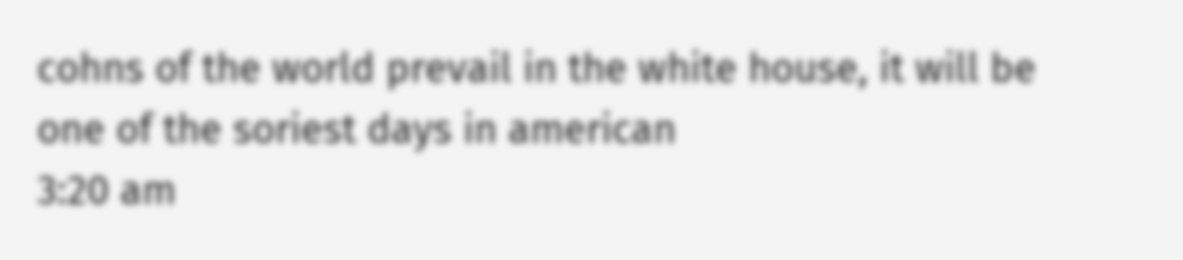cohns of the world prevail in the white house, it will be one of the soriest days in american
3:20 am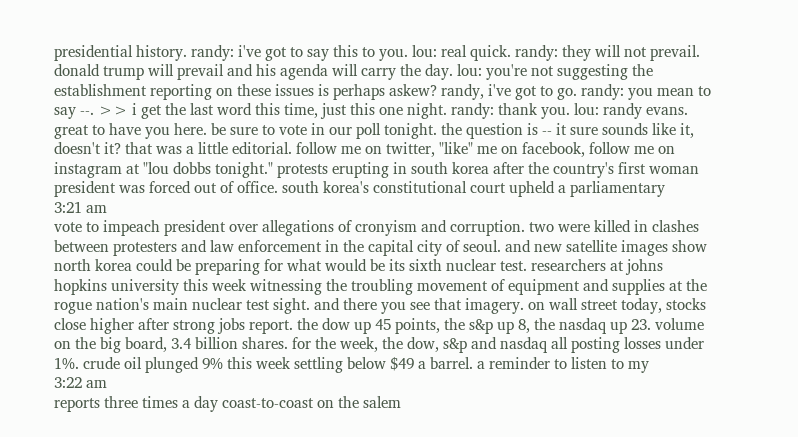presidential history. randy: i've got to say this to you. lou: real quick. randy: they will not prevail. donald trump will prevail and his agenda will carry the day. lou: you're not suggesting the establishment reporting on these issues is perhaps askew? randy, i've got to go. randy: you mean to say --. >> i get the last word this time, just this one night. randy: thank you. lou: randy evans. great to have you here. be sure to vote in our poll tonight. the question is -- it sure sounds like it, doesn't it? that was a little editorial. follow me on twitter, "like" me on facebook, follow me on instagram at "lou dobbs tonight." protests erupting in south korea after the country's first woman president was forced out of office. south korea's constitutional court upheld a parliamentary
3:21 am
vote to impeach president over allegations of cronyism and corruption. two were killed in clashes between protesters and law enforcement in the capital city of seoul. and new satellite images show north korea could be preparing for what would be its sixth nuclear test. researchers at johns hopkins university this week witnessing the troubling movement of equipment and supplies at the rogue nation's main nuclear test sight. and there you see that imagery. on wall street today, stocks close higher after strong jobs report. the dow up 45 points, the s&p up 8, the nasdaq up 23. volume on the big board, 3.4 billion shares. for the week, the dow, s&p and nasdaq all posting losses under 1%. crude oil plunged 9% this week settling below $49 a barrel. a reminder to listen to my
3:22 am
reports three times a day coast-to-coast on the salem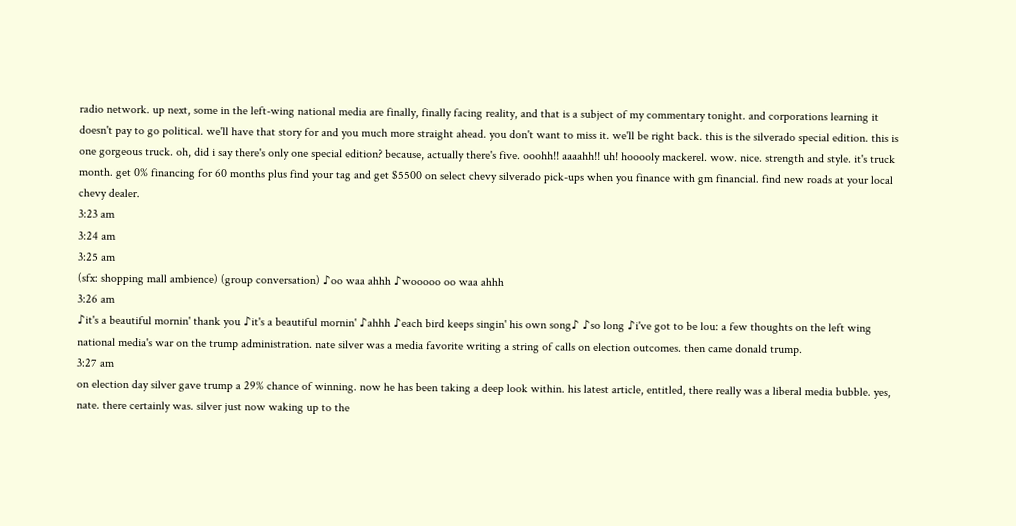radio network. up next, some in the left-wing national media are finally, finally facing reality, and that is a subject of my commentary tonight. and corporations learning it doesn't pay to go political. we'll have that story for and you much more straight ahead. you don't want to miss it. we'll be right back. this is the silverado special edition. this is one gorgeous truck. oh, did i say there's only one special edition? because, actually there's five. ooohh!! aaaahh!! uh! hooooly mackerel. wow. nice. strength and style. it's truck month. get 0% financing for 60 months plus find your tag and get $5500 on select chevy silverado pick-ups when you finance with gm financial. find new roads at your local chevy dealer.
3:23 am
3:24 am
3:25 am
(sfx: shopping mall ambience) (group conversation) ♪oo waa ahhh ♪wooooo oo waa ahhh
3:26 am
♪it's a beautiful mornin' thank you ♪it's a beautiful mornin' ♪ahhh ♪each bird keeps singin' his own song♪ ♪so long ♪i've got to be lou: a few thoughts on the left wing national media's war on the trump administration. nate silver was a media favorite writing a string of calls on election outcomes. then came donald trump.
3:27 am
on election day silver gave trump a 29% chance of winning. now he has been taking a deep look within. his latest article, entitled, there really was a liberal media bubble. yes, nate. there certainly was. silver just now waking up to the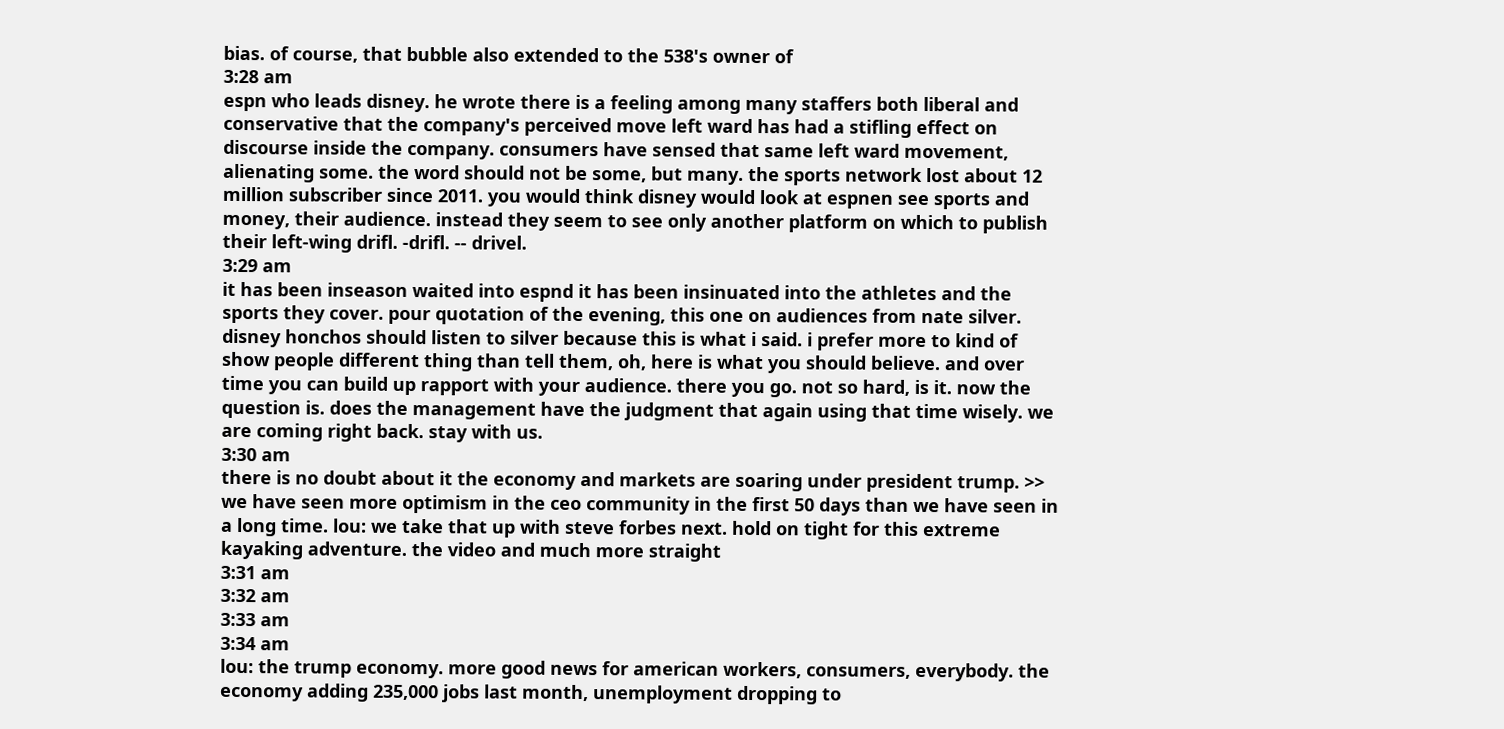bias. of course, that bubble also extended to the 538's owner of
3:28 am
espn who leads disney. he wrote there is a feeling among many staffers both liberal and conservative that the company's perceived move left ward has had a stifling effect on discourse inside the company. consumers have sensed that same left ward movement, alienating some. the word should not be some, but many. the sports network lost about 12 million subscriber since 2011. you would think disney would look at espnen see sports and money, their audience. instead they seem to see only another platform on which to publish their left-wing drifl. -drifl. -- drivel.
3:29 am
it has been inseason waited into espnd it has been insinuated into the athletes and the sports they cover. pour quotation of the evening, this one on audiences from nate silver. disney honchos should listen to silver because this is what i said. i prefer more to kind of show people different thing than tell them, oh, here is what you should believe. and over time you can build up rapport with your audience. there you go. not so hard, is it. now the question is. does the management have the judgment that again using that time wisely. we are coming right back. stay with us.
3:30 am
there is no doubt about it the economy and markets are soaring under president trump. >> we have seen more optimism in the ceo community in the first 50 days than we have seen in a long time. lou: we take that up with steve forbes next. hold on tight for this extreme kayaking adventure. the video and much more straight
3:31 am
3:32 am
3:33 am
3:34 am
lou: the trump economy. more good news for american workers, consumers, everybody. the economy adding 235,000 jobs last month, unemployment dropping to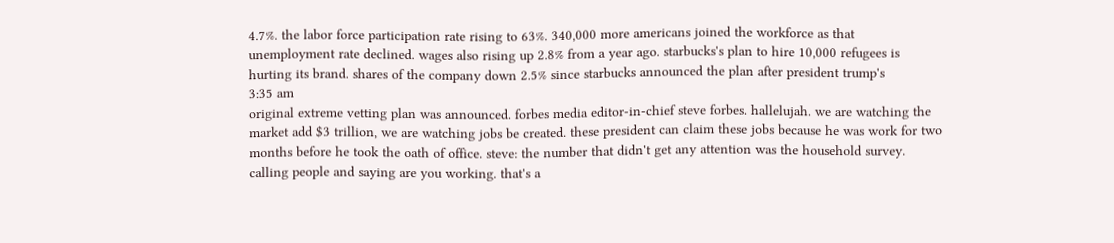4.7%. the labor force participation rate rising to 63%. 340,000 more americans joined the workforce as that unemployment rate declined. wages also rising up 2.8% from a year ago. starbucks's plan to hire 10,000 refugees is hurting its brand. shares of the company down 2.5% since starbucks announced the plan after president trump's
3:35 am
original extreme vetting plan was announced. forbes media editor-in-chief steve forbes. hallelujah. we are watching the market add $3 trillion, we are watching jobs be created. these president can claim these jobs because he was work for two months before he took the oath of office. steve: the number that didn't get any attention was the household survey. calling people and saying are you working. that's a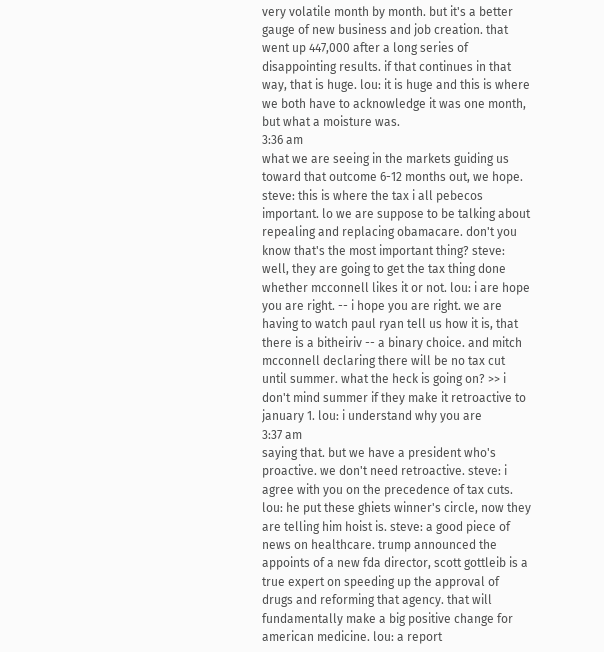very volatile month by month. but it's a better gauge of new business and job creation. that went up 447,000 after a long series of disappointing results. if that continues in that way, that is huge. lou: it is huge and this is where we both have to acknowledge it was one month, but what a moisture was.
3:36 am
what we are seeing in the markets guiding us toward that outcome 6-12 months out, we hope. steve: this is where the tax i all pebecos important. lo we are suppose to be talking about repealing and replacing obamacare. don't you know that's the most important thing? steve: well, they are going to get the tax thing done whether mcconnell likes it or not. lou: i are hope you are right. -- i hope you are right. we are having to watch paul ryan tell us how it is, that there is a bitheiriv -- a binary choice. and mitch mcconnell declaring there will be no tax cut until summer. what the heck is going on? >> i don't mind summer if they make it retroactive to january 1. lou: i understand why you are
3:37 am
saying that. but we have a president who's proactive. we don't need retroactive. steve: i agree with you on the precedence of tax cuts. lou: he put these ghiets winner's circle, now they are telling him hoist is. steve: a good piece of news on healthcare. trump announced the appoints of a new fda director, scott gottleib is a true expert on speeding up the approval of drugs and reforming that agency. that will fundamentally make a big positive change for american medicine. lou: a report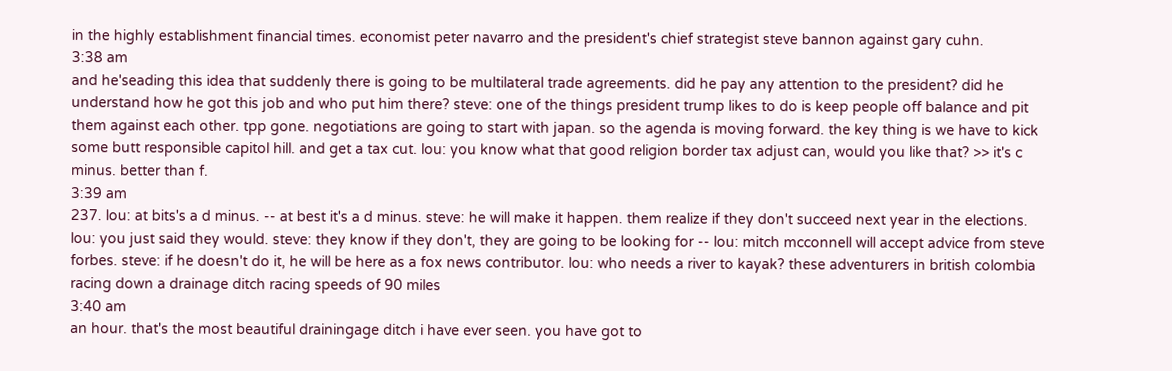in the highly establishment financial times. economist peter navarro and the president's chief strategist steve bannon against gary cuhn.
3:38 am
and he'seading this idea that suddenly there is going to be multilateral trade agreements. did he pay any attention to the president? did he understand how he got this job and who put him there? steve: one of the things president trump likes to do is keep people off balance and pit them against each other. tpp gone. negotiations are going to start with japan. so the agenda is moving forward. the key thing is we have to kick some butt responsible capitol hill. and get a tax cut. lou: you know what that good religion border tax adjust can, would you like that? >> it's c minus. better than f.
3:39 am
237. lou: at bits's a d minus. -- at best it's a d minus. steve: he will make it happen. them realize if they don't succeed next year in the elections. lou: you just said they would. steve: they know if they don't, they are going to be looking for -- lou: mitch mcconnell will accept advice from steve forbes. steve: if he doesn't do it, he will be here as a fox news contributor. lou: who needs a river to kayak? these adventurers in british colombia racing down a drainage ditch racing speeds of 90 miles
3:40 am
an hour. that's the most beautiful drainingage ditch i have ever seen. you have got to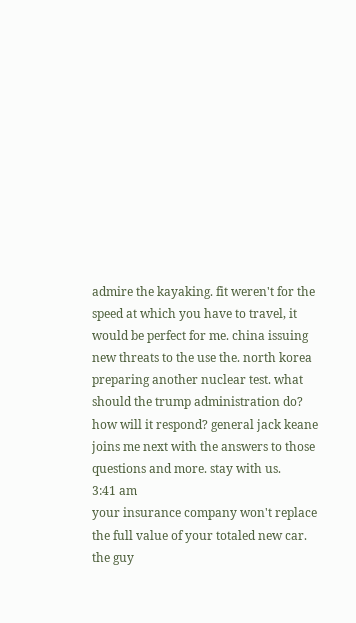admire the kayaking. fit weren't for the speed at which you have to travel, it would be perfect for me. china issuing new threats to the use the. north korea preparing another nuclear test. what should the trump administration do? how will it respond? general jack keane joins me next with the answers to those questions and more. stay with us.
3:41 am
your insurance company won't replace the full value of your totaled new car. the guy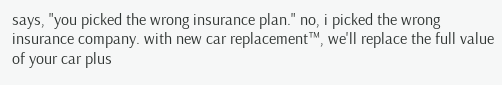says, "you picked the wrong insurance plan." no, i picked the wrong insurance company. with new car replacement™, we'll replace the full value of your car plus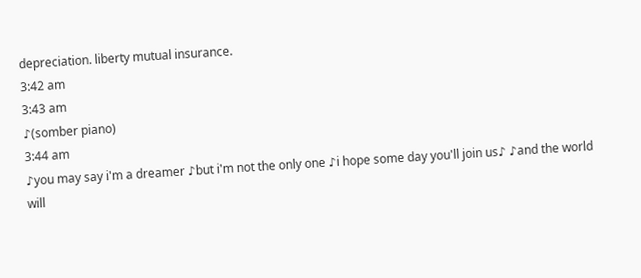depreciation. liberty mutual insurance.
3:42 am
3:43 am
♪(somber piano)
3:44 am
♪you may say i'm a dreamer ♪but i'm not the only one ♪i hope some day you'll join us♪ ♪and the world will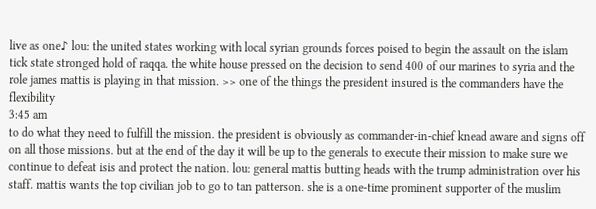live as one♪ lou: the united states working with local syrian grounds forces poised to begin the assault on the islam tick state stronged hold of raqqa. the white house pressed on the decision to send 400 of our marines to syria and the role james mattis is playing in that mission. >> one of the things the president insured is the commanders have the flexibility
3:45 am
to do what they need to fulfill the mission. the president is obviously as commander-in-chief knead aware and signs off on all those missions. but at the end of the day it will be up to the generals to execute their mission to make sure we continue to defeat isis and protect the nation. lou: general mattis butting heads with the trump administration over his staff. mattis wants the top civilian job to go to tan patterson. she is a one-time prominent supporter of the muslim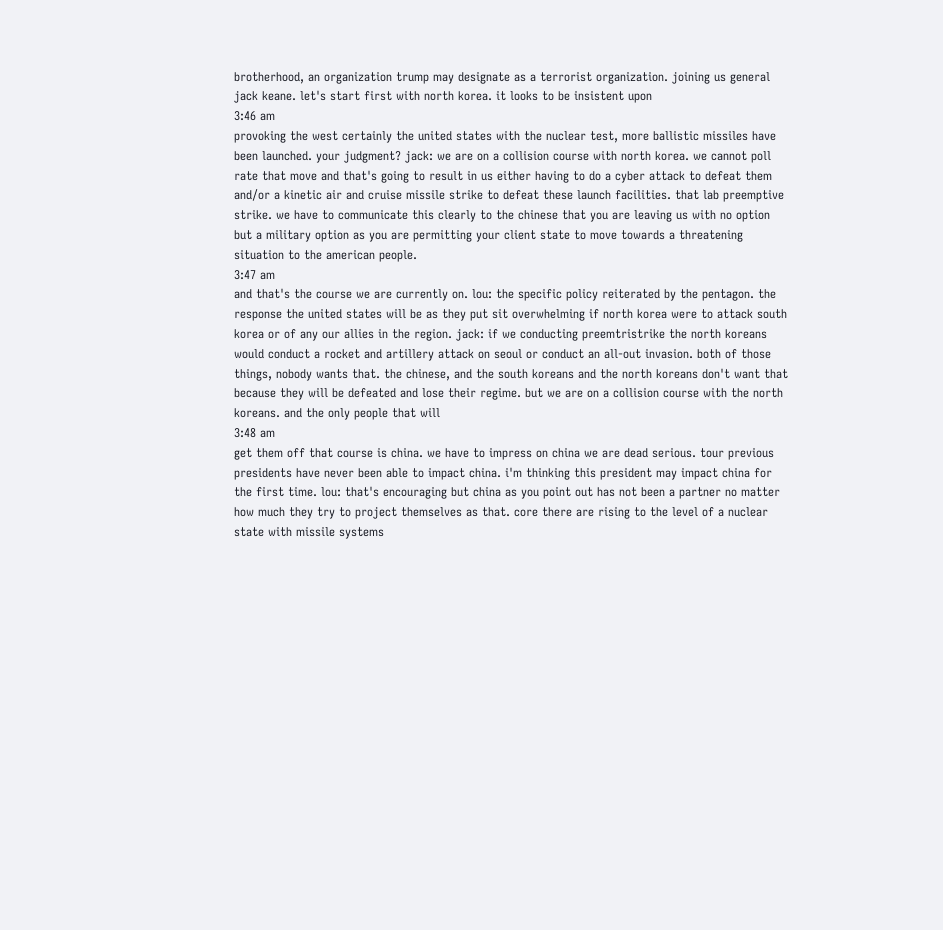brotherhood, an organization trump may designate as a terrorist organization. joining us general jack keane. let's start first with north korea. it looks to be insistent upon
3:46 am
provoking the west certainly the united states with the nuclear test, more ballistic missiles have been launched. your judgment? jack: we are on a collision course with north korea. we cannot poll rate that move and that's going to result in us either having to do a cyber attack to defeat them and/or a kinetic air and cruise missile strike to defeat these launch facilities. that lab preemptive strike. we have to communicate this clearly to the chinese that you are leaving us with no option but a military option as you are permitting your client state to move towards a threatening situation to the american people.
3:47 am
and that's the course we are currently on. lou: the specific policy reiterated by the pentagon. the response the united states will be as they put sit overwhelming if north korea were to attack south korea or of any our allies in the region. jack: if we conducting preemtristrike the north koreans would conduct a rocket and artillery attack on seoul or conduct an all-out invasion. both of those things, nobody wants that. the chinese, and the south koreans and the north koreans don't want that because they will be defeated and lose their regime. but we are on a collision course with the north koreans. and the only people that will
3:48 am
get them off that course is china. we have to impress on china we are dead serious. tour previous presidents have never been able to impact china. i'm thinking this president may impact china for the first time. lou: that's encouraging but china as you point out has not been a partner no matter how much they try to project themselves as that. core there are rising to the level of a nuclear state with missile systems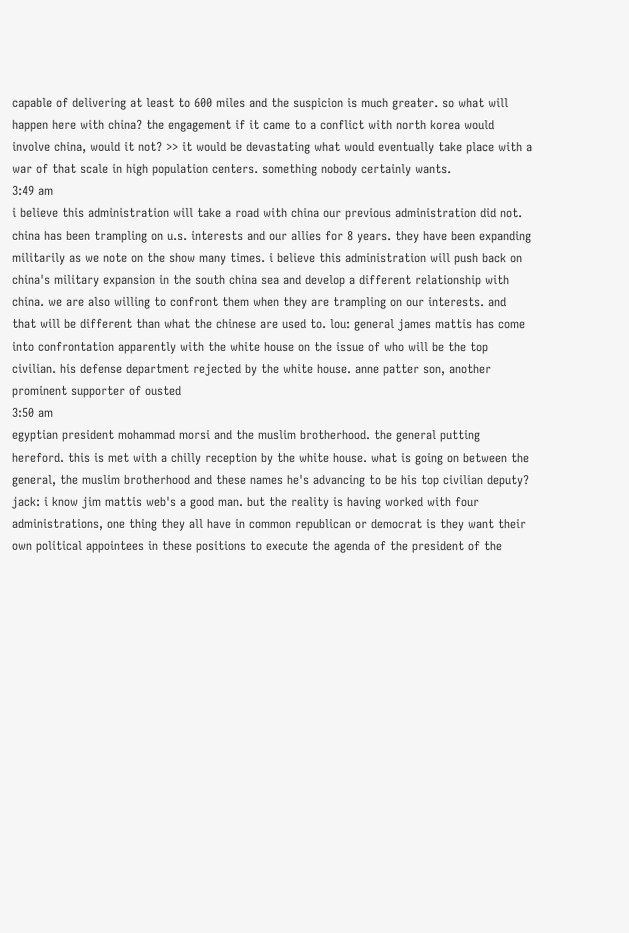capable of delivering at least to 600 miles and the suspicion is much greater. so what will happen here with china? the engagement if it came to a conflict with north korea would involve china, would it not? >> it would be devastating what would eventually take place with a war of that scale in high population centers. something nobody certainly wants.
3:49 am
i believe this administration will take a road with china our previous administration did not. china has been trampling on u.s. interests and our allies for 8 years. they have been expanding militarily as we note on the show many times. i believe this administration will push back on china's military expansion in the south china sea and develop a different relationship with china. we are also willing to confront them when they are trampling on our interests. and that will be different than what the chinese are used to. lou: general james mattis has come into confrontation apparently with the white house on the issue of who will be the top civilian. his defense department rejected by the white house. anne patter son, another prominent supporter of ousted
3:50 am
egyptian president mohammad morsi and the muslim brotherhood. the general putting hereford. this is met with a chilly reception by the white house. what is going on between the general, the muslim brotherhood and these names he's advancing to be his top civilian deputy? jack: i know jim mattis web's a good man. but the reality is having worked with four administrations, one thing they all have in common republican or democrat is they want their own political appointees in these positions to execute the agenda of the president of the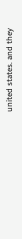united states. and they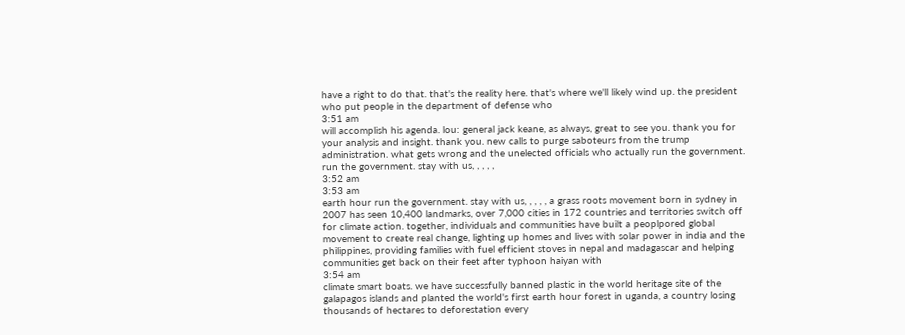have a right to do that. that's the reality here. that's where we'll likely wind up. the president who put people in the department of defense who
3:51 am
will accomplish his agenda. lou: general jack keane, as always, great to see you. thank you for your analysis and insight. thank you. new calls to purge saboteurs from the trump administration. what gets wrong and the unelected officials who actually run the government. run the government. stay with us, , , , ,
3:52 am
3:53 am
earth hour run the government. stay with us, , , , , a grass roots movement born in sydney in 2007 has seen 10,400 landmarks, over 7,000 cities in 172 countries and territories switch off for climate action. together, individuals and communities have built a peoplpored global movement to create real change, lighting up homes and lives with solar power in india and the philippines, providing families with fuel efficient stoves in nepal and madagascar and helping communities get back on their feet after typhoon haiyan with
3:54 am
climate smart boats. we have successfully banned plastic in the world heritage site of the galapagos islands and planted the world's first earth hour forest in uganda, a country losing thousands of hectares to deforestation every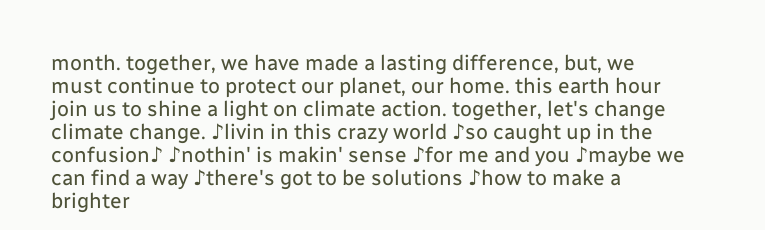month. together, we have made a lasting difference, but, we must continue to protect our planet, our home. this earth hour join us to shine a light on climate action. together, let's change climate change. ♪livin in this crazy world ♪so caught up in the confusion♪ ♪nothin' is makin' sense ♪for me and you ♪maybe we can find a way ♪there's got to be solutions ♪how to make a brighter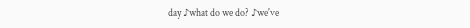day ♪what do we do? ♪we've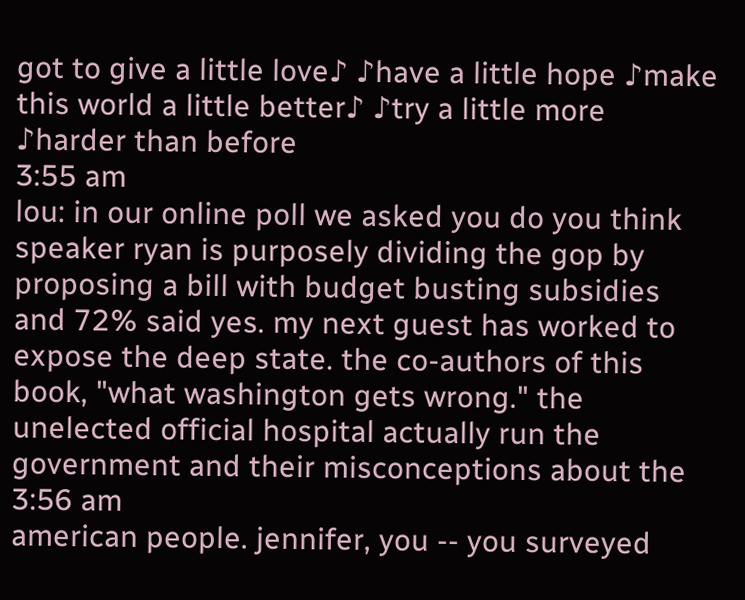got to give a little love♪ ♪have a little hope ♪make this world a little better♪ ♪try a little more ♪harder than before
3:55 am
lou: in our online poll we asked you do you think speaker ryan is purposely dividing the gop by proposing a bill with budget busting subsidies and 72% said yes. my next guest has worked to expose the deep state. the co-authors of this book, "what washington gets wrong." the unelected official hospital actually run the government and their misconceptions about the
3:56 am
american people. jennifer, you -- you surveyed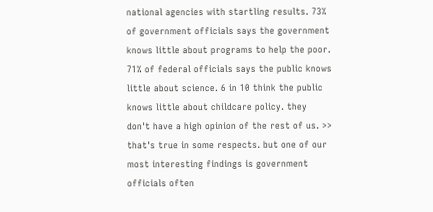national agencies with startling results. 73% of government officials says the government knows little about programs to help the poor. 71% of federal officials says the public knows little about science. 6 in 10 think the public knows little about childcare policy. they don't have a high opinion of the rest of us. >> that's true in some respects. but one of our most interesting findings is government officials often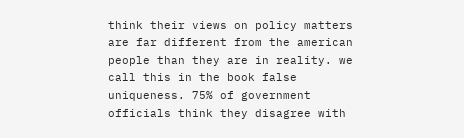think their views on policy matters are far different from the american people than they are in reality. we call this in the book false uniqueness. 75% of government officials think they disagree with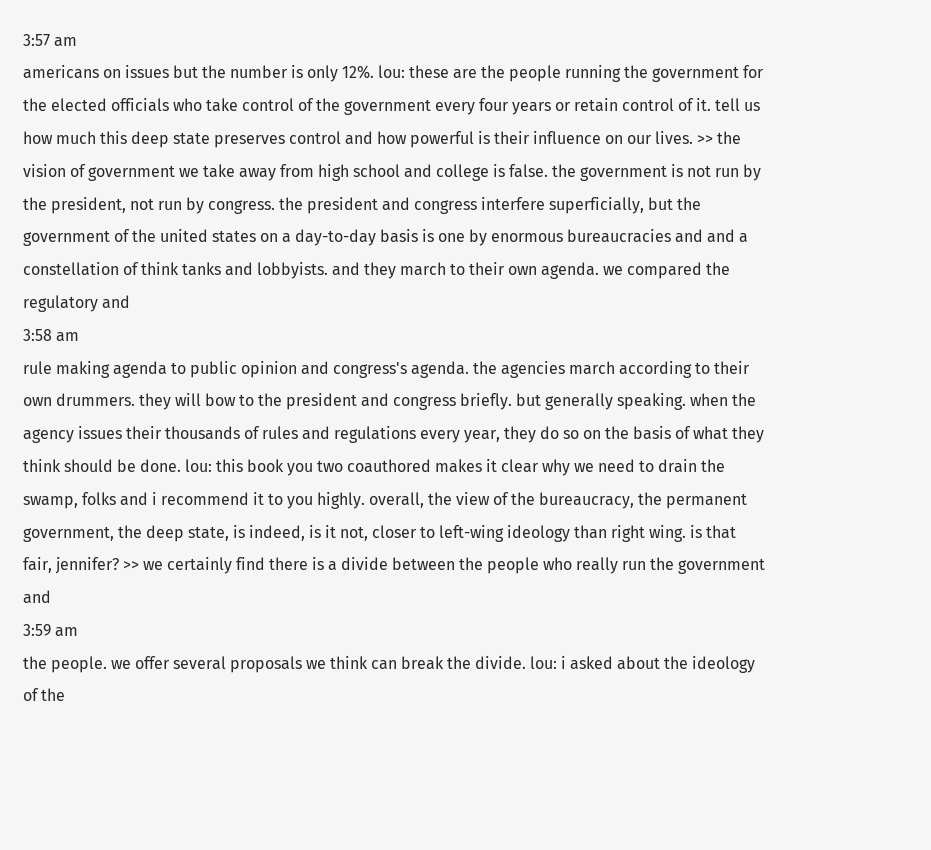3:57 am
americans on issues but the number is only 12%. lou: these are the people running the government for the elected officials who take control of the government every four years or retain control of it. tell us how much this deep state preserves control and how powerful is their influence on our lives. >> the vision of government we take away from high school and college is false. the government is not run by the president, not run by congress. the president and congress interfere superficially, but the government of the united states on a day-to-day basis is one by enormous bureaucracies and and a constellation of think tanks and lobbyists. and they march to their own agenda. we compared the regulatory and
3:58 am
rule making agenda to public opinion and congress's agenda. the agencies march according to their own drummers. they will bow to the president and congress briefly. but generally speaking. when the agency issues their thousands of rules and regulations every year, they do so on the basis of what they think should be done. lou: this book you two coauthored makes it clear why we need to drain the swamp, folks and i recommend it to you highly. overall, the view of the bureaucracy, the permanent government, the deep state, is indeed, is it not, closer to left-wing ideology than right wing. is that fair, jennifer? >> we certainly find there is a divide between the people who really run the government and
3:59 am
the people. we offer several proposals we think can break the divide. lou: i asked about the ideology of the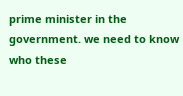prime minister in the government. we need to know who these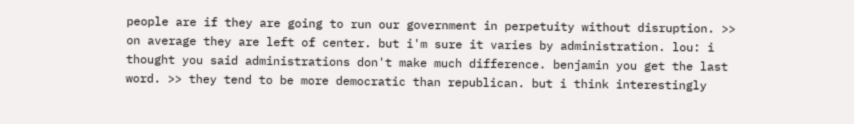people are if they are going to run our government in perpetuity without disruption. >> on average they are left of center. but i'm sure it varies by administration. lou: i thought you said administrations don't make much difference. benjamin you get the last word. >> they tend to be more democratic than republican. but i think interestingly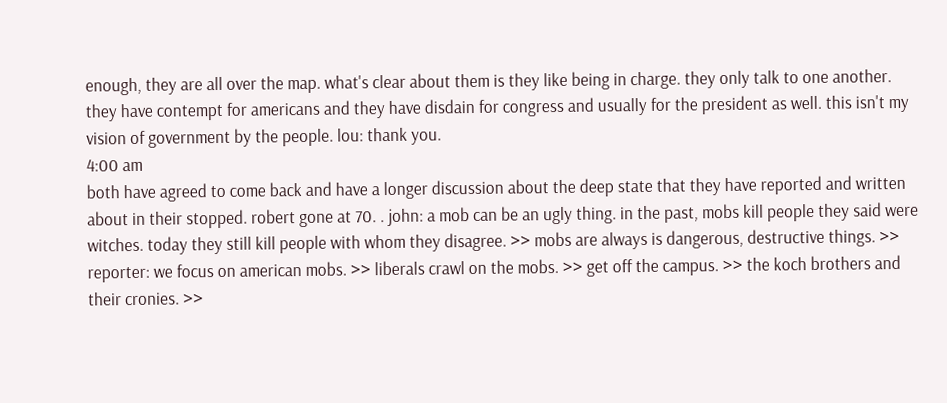enough, they are all over the map. what's clear about them is they like being in charge. they only talk to one another. they have contempt for americans and they have disdain for congress and usually for the president as well. this isn't my vision of government by the people. lou: thank you.
4:00 am
both have agreed to come back and have a longer discussion about the deep state that they have reported and written about in their stopped. robert gone at 70. . john: a mob can be an ugly thing. in the past, mobs kill people they said were witches. today they still kill people with whom they disagree. >> mobs are always is dangerous, destructive things. >> reporter: we focus on american mobs. >> liberals crawl on the mobs. >> get off the campus. >> the koch brothers and their cronies. >>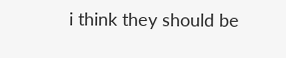i think they should be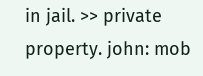in jail. >> private property. john: mob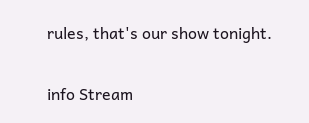rules, that's our show tonight.


info Stream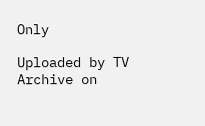Only

Uploaded by TV Archive on